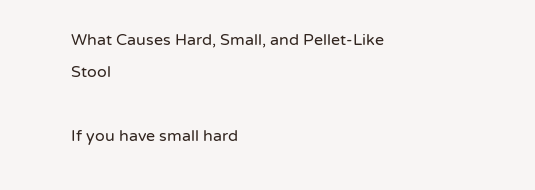What Causes Hard, Small, and Pellet-Like Stool

If you have small hard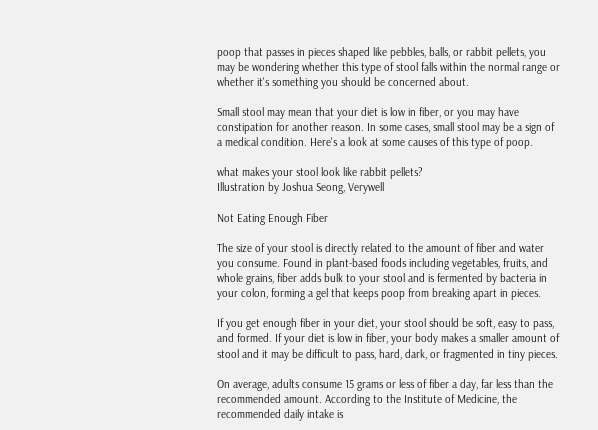poop that passes in pieces shaped like pebbles, balls, or rabbit pellets, you may be wondering whether this type of stool falls within the normal range or whether it's something you should be concerned about.

Small stool may mean that your diet is low in fiber, or you may have constipation for another reason. In some cases, small stool may be a sign of a medical condition. Here's a look at some causes of this type of poop.

what makes your stool look like rabbit pellets?
Illustration by Joshua Seong, Verywell

Not Eating Enough Fiber

The size of your stool is directly related to the amount of fiber and water you consume. Found in plant-based foods including vegetables, fruits, and whole grains, fiber adds bulk to your stool and is fermented by bacteria in your colon, forming a gel that keeps poop from breaking apart in pieces.

If you get enough fiber in your diet, your stool should be soft, easy to pass, and formed. If your diet is low in fiber, your body makes a smaller amount of stool and it may be difficult to pass, hard, dark, or fragmented in tiny pieces.

On average, adults consume 15 grams or less of fiber a day, far less than the recommended amount. According to the Institute of Medicine, the recommended daily intake is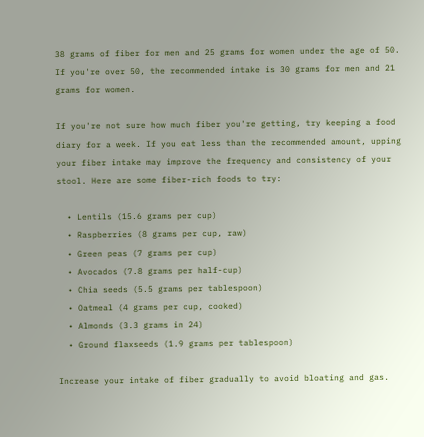38 grams of fiber for men and 25 grams for women under the age of 50. If you're over 50, the recommended intake is 30 grams for men and 21 grams for women.

If you're not sure how much fiber you're getting, try keeping a food diary for a week. If you eat less than the recommended amount, upping your fiber intake may improve the frequency and consistency of your stool. Here are some fiber-rich foods to try:

  • Lentils (15.6 grams per cup)
  • Raspberries (8 grams per cup, raw)
  • Green peas (7 grams per cup)
  • Avocados (7.8 grams per half-cup)
  • Chia seeds (5.5 grams per tablespoon)
  • Oatmeal (4 grams per cup, cooked)
  • Almonds (3.3 grams in 24)
  • Ground flaxseeds (1.9 grams per tablespoon)

Increase your intake of fiber gradually to avoid bloating and gas.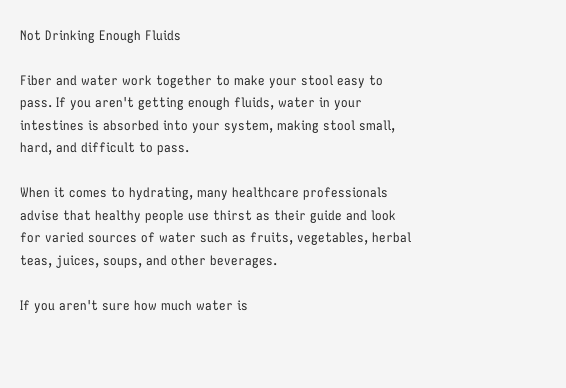Not Drinking Enough Fluids

Fiber and water work together to make your stool easy to pass. If you aren't getting enough fluids, water in your intestines is absorbed into your system, making stool small, hard, and difficult to pass.

When it comes to hydrating, many healthcare professionals advise that healthy people use thirst as their guide and look for varied sources of water such as fruits, vegetables, herbal teas, juices, soups, and other beverages.

If you aren't sure how much water is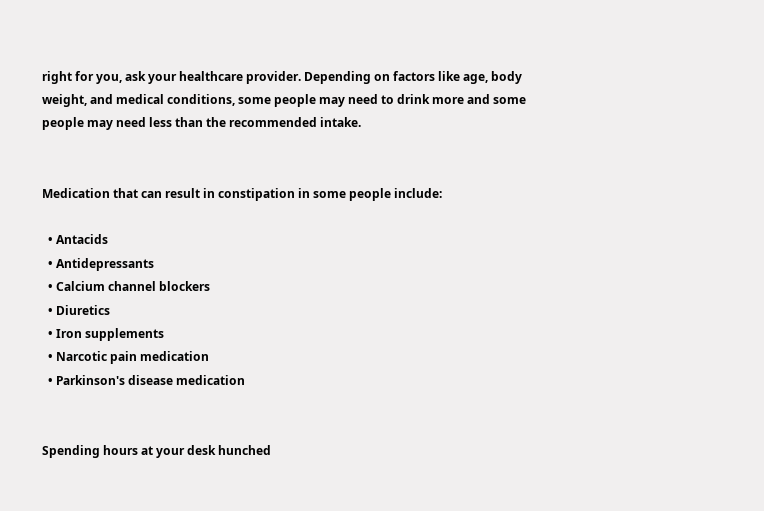right for you, ask your healthcare provider. Depending on factors like age, body weight, and medical conditions, some people may need to drink more and some people may need less than the recommended intake.


Medication that can result in constipation in some people include:

  • Antacids
  • Antidepressants
  • Calcium channel blockers
  • Diuretics
  • Iron supplements
  • Narcotic pain medication
  • Parkinson's disease medication


Spending hours at your desk hunched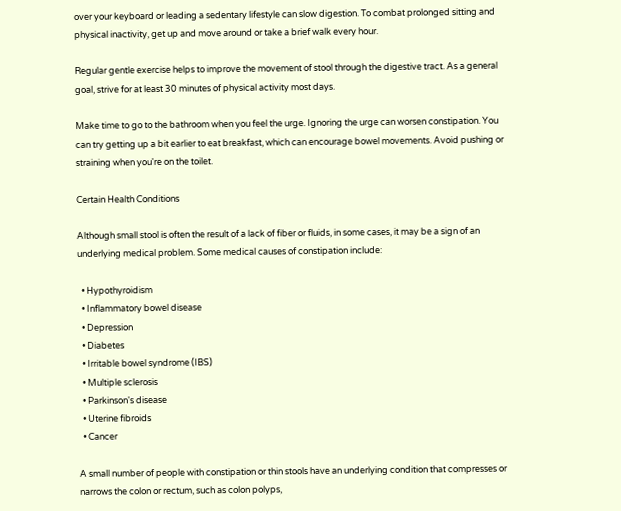over your keyboard or leading a sedentary lifestyle can slow digestion. To combat prolonged sitting and physical inactivity, get up and move around or take a brief walk every hour.

Regular gentle exercise helps to improve the movement of stool through the digestive tract. As a general goal, strive for at least 30 minutes of physical activity most days.

Make time to go to the bathroom when you feel the urge. Ignoring the urge can worsen constipation. You can try getting up a bit earlier to eat breakfast, which can encourage bowel movements. Avoid pushing or straining when you're on the toilet.

Certain Health Conditions

Although small stool is often the result of a lack of fiber or fluids, in some cases, it may be a sign of an underlying medical problem. Some medical causes of constipation include:

  • Hypothyroidism
  • Inflammatory bowel disease
  • Depression
  • Diabetes
  • Irritable bowel syndrome (IBS)
  • Multiple sclerosis
  • Parkinson's disease
  • Uterine fibroids
  • Cancer

A small number of people with constipation or thin stools have an underlying condition that compresses or narrows the colon or rectum, such as colon polyps,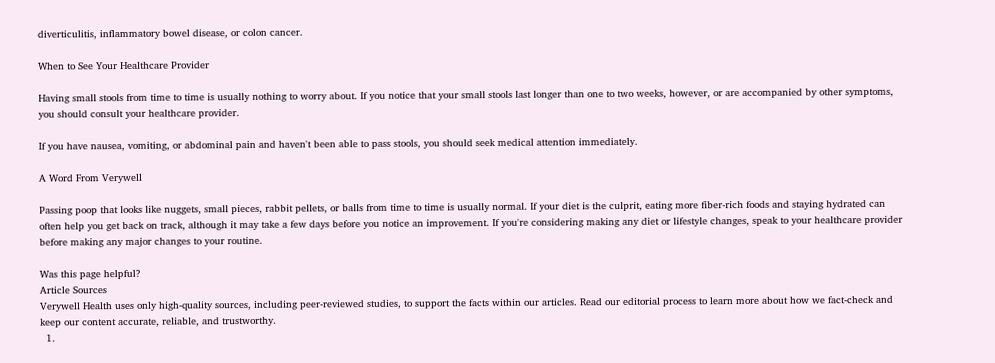diverticulitis, inflammatory bowel disease, or colon cancer.

When to See Your Healthcare Provider

Having small stools from time to time is usually nothing to worry about. If you notice that your small stools last longer than one to two weeks, however, or are accompanied by other symptoms, you should consult your healthcare provider.

If you have nausea, vomiting, or abdominal pain and haven't been able to pass stools, you should seek medical attention immediately.

A Word From Verywell

Passing poop that looks like nuggets, small pieces, rabbit pellets, or balls from time to time is usually normal. If your diet is the culprit, eating more fiber-rich foods and staying hydrated can often help you get back on track, although it may take a few days before you notice an improvement. If you're considering making any diet or lifestyle changes, speak to your healthcare provider before making any major changes to your routine.

Was this page helpful?
Article Sources
Verywell Health uses only high-quality sources, including peer-reviewed studies, to support the facts within our articles. Read our editorial process to learn more about how we fact-check and keep our content accurate, reliable, and trustworthy.
  1.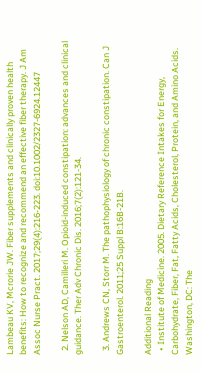Lambeau KV, Mcrorie JW. Fiber supplements and clinically proven health benefits: How to recognize and recommend an effective fiber therapy. J Am Assoc Nurse Pract. 2017;29(4):216-223. doi:10.1002/2327-6924.12447

  2. Nelson AD, Camilleri M. Opioid-induced constipation: advances and clinical guidance. Ther Adv Chronic Dis. 2016;7(2):121-34.

  3. Andrews CN, Storr M. The pathophysiology of chronic constipation. Can J Gastroenterol. 2011;25 Suppl B:16B-21B.

Additional Reading
  • Institute of Medicine. 2005. Dietary Reference Intakes for Energy, Carbohydrate, Fiber, Fat, Fatty Acids, Cholesterol, Protein, and Amino Acids. Washington, DC: The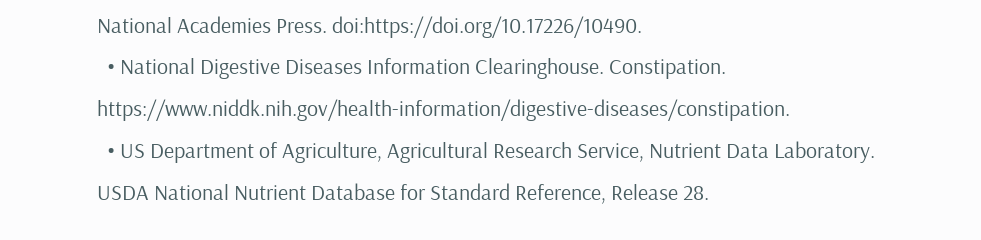National Academies Press. doi:https://doi.org/10.17226/10490.
  • National Digestive Diseases Information Clearinghouse. Constipation. https://www.niddk.nih.gov/health-information/digestive-diseases/constipation.
  • US Department of Agriculture, Agricultural Research Service, Nutrient Data Laboratory. USDA National Nutrient Database for Standard Reference, Release 28.